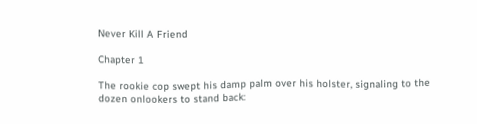Never Kill A Friend

Chapter 1

The rookie cop swept his damp palm over his holster, signaling to the dozen onlookers to stand back: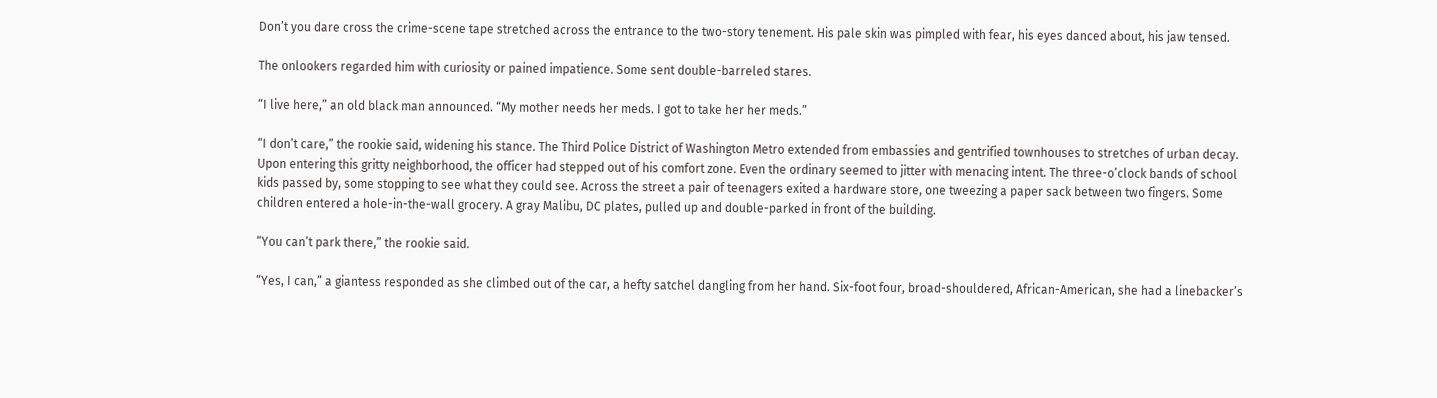Don’t you dare cross the crime-scene tape stretched across the entrance to the two-story tenement. His pale skin was pimpled with fear, his eyes danced about, his jaw tensed.

The onlookers regarded him with curiosity or pained impatience. Some sent double-barreled stares.

“I live here,” an old black man announced. “My mother needs her meds. I got to take her her meds.”

“I don’t care,” the rookie said, widening his stance. The Third Police District of Washington Metro extended from embassies and gentrified townhouses to stretches of urban decay. Upon entering this gritty neighborhood, the officer had stepped out of his comfort zone. Even the ordinary seemed to jitter with menacing intent. The three-o’clock bands of school kids passed by, some stopping to see what they could see. Across the street a pair of teenagers exited a hardware store, one tweezing a paper sack between two fingers. Some children entered a hole-in-the-wall grocery. A gray Malibu, DC plates, pulled up and double-parked in front of the building.

“You can’t park there,” the rookie said.

“Yes, I can,” a giantess responded as she climbed out of the car, a hefty satchel dangling from her hand. Six-foot four, broad-shouldered, African-American, she had a linebacker’s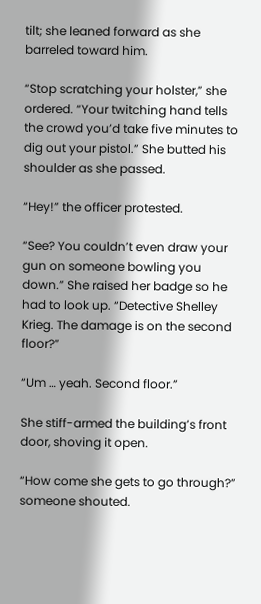tilt; she leaned forward as she barreled toward him.

“Stop scratching your holster,” she ordered. “Your twitching hand tells the crowd you’d take five minutes to dig out your pistol.” She butted his shoulder as she passed.

“Hey!” the officer protested.

“See? You couldn’t even draw your gun on someone bowling you down.” She raised her badge so he had to look up. “Detective Shelley Krieg. The damage is on the second floor?”

“Um … yeah. Second floor.”

She stiff-armed the building’s front door, shoving it open.

“How come she gets to go through?” someone shouted.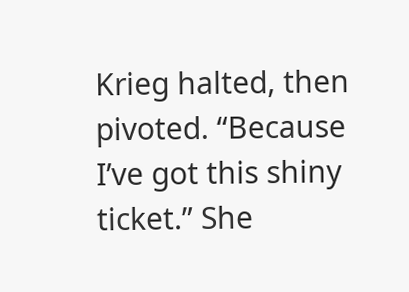Krieg halted, then pivoted. “Because I’ve got this shiny ticket.” She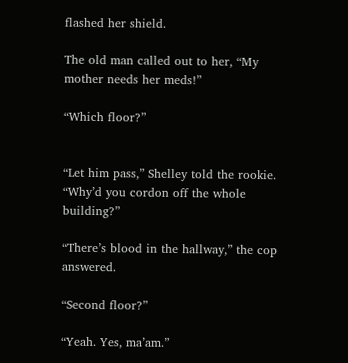flashed her shield.

The old man called out to her, “My mother needs her meds!”

“Which floor?”


“Let him pass,” Shelley told the rookie. “Why’d you cordon off the whole building?”

“There’s blood in the hallway,” the cop answered.

“Second floor?”

“Yeah. Yes, ma’am.”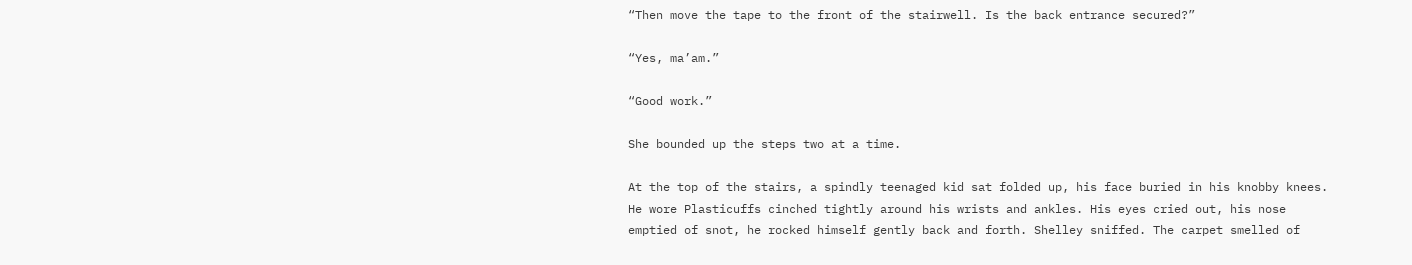“Then move the tape to the front of the stairwell. Is the back entrance secured?”

“Yes, ma’am.”

“Good work.”

She bounded up the steps two at a time.

At the top of the stairs, a spindly teenaged kid sat folded up, his face buried in his knobby knees. He wore Plasticuffs cinched tightly around his wrists and ankles. His eyes cried out, his nose emptied of snot, he rocked himself gently back and forth. Shelley sniffed. The carpet smelled of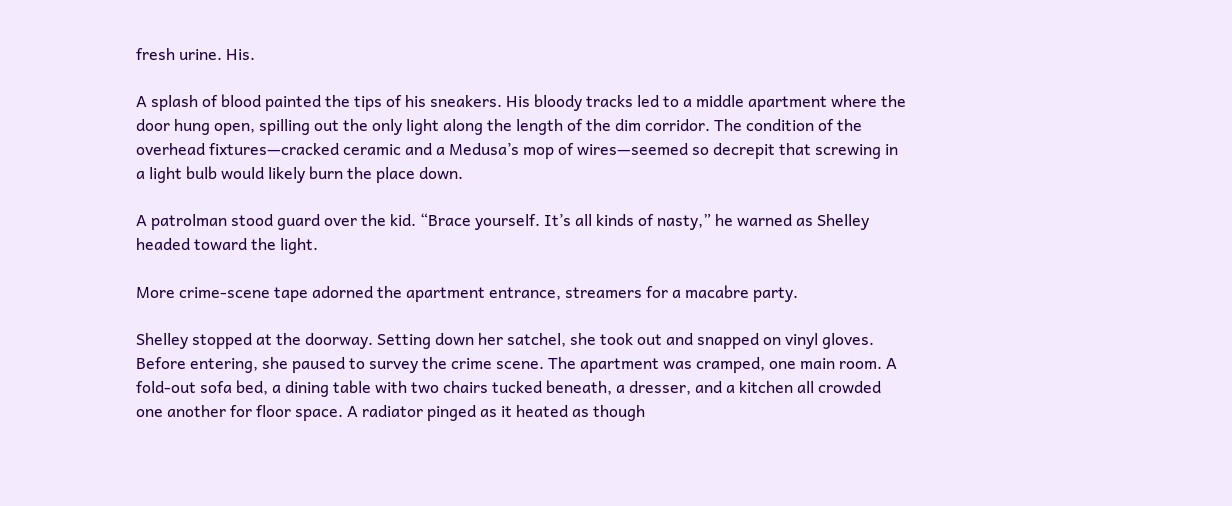fresh urine. His.

A splash of blood painted the tips of his sneakers. His bloody tracks led to a middle apartment where the door hung open, spilling out the only light along the length of the dim corridor. The condition of the overhead fixtures—cracked ceramic and a Medusa’s mop of wires—seemed so decrepit that screwing in a light bulb would likely burn the place down.

A patrolman stood guard over the kid. “Brace yourself. It’s all kinds of nasty,” he warned as Shelley headed toward the light.

More crime-scene tape adorned the apartment entrance, streamers for a macabre party.

Shelley stopped at the doorway. Setting down her satchel, she took out and snapped on vinyl gloves. Before entering, she paused to survey the crime scene. The apartment was cramped, one main room. A fold-out sofa bed, a dining table with two chairs tucked beneath, a dresser, and a kitchen all crowded one another for floor space. A radiator pinged as it heated as though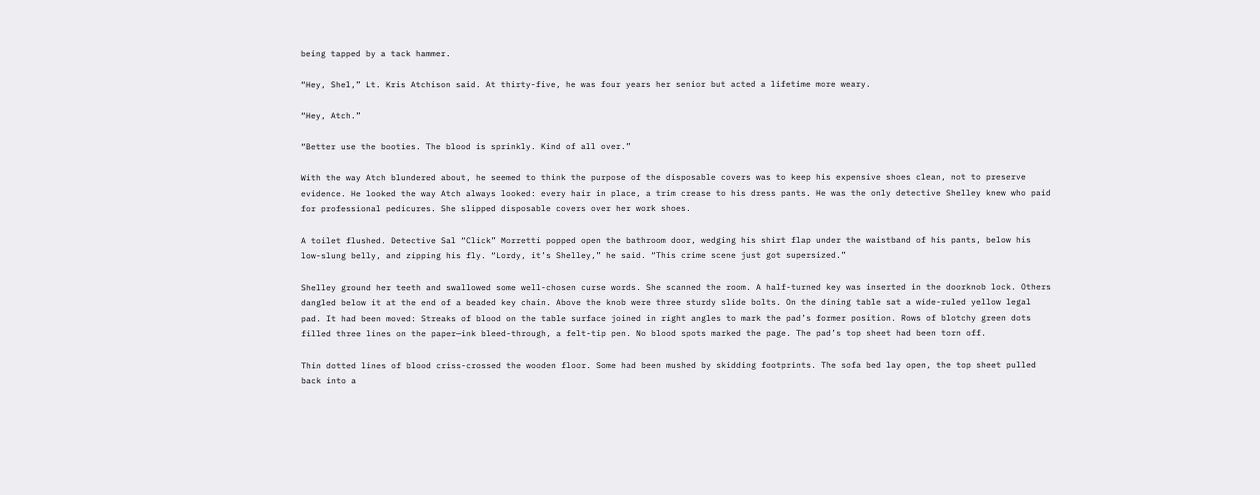being tapped by a tack hammer.

“Hey, Shel,” Lt. Kris Atchison said. At thirty-five, he was four years her senior but acted a lifetime more weary.

“Hey, Atch.”

“Better use the booties. The blood is sprinkly. Kind of all over.”

With the way Atch blundered about, he seemed to think the purpose of the disposable covers was to keep his expensive shoes clean, not to preserve evidence. He looked the way Atch always looked: every hair in place, a trim crease to his dress pants. He was the only detective Shelley knew who paid for professional pedicures. She slipped disposable covers over her work shoes.

A toilet flushed. Detective Sal “Click” Morretti popped open the bathroom door, wedging his shirt flap under the waistband of his pants, below his low-slung belly, and zipping his fly. “Lordy, it’s Shelley,” he said. “This crime scene just got supersized.”

Shelley ground her teeth and swallowed some well-chosen curse words. She scanned the room. A half-turned key was inserted in the doorknob lock. Others dangled below it at the end of a beaded key chain. Above the knob were three sturdy slide bolts. On the dining table sat a wide-ruled yellow legal pad. It had been moved: Streaks of blood on the table surface joined in right angles to mark the pad’s former position. Rows of blotchy green dots filled three lines on the paper—ink bleed-through, a felt-tip pen. No blood spots marked the page. The pad’s top sheet had been torn off.

Thin dotted lines of blood criss-crossed the wooden floor. Some had been mushed by skidding footprints. The sofa bed lay open, the top sheet pulled back into a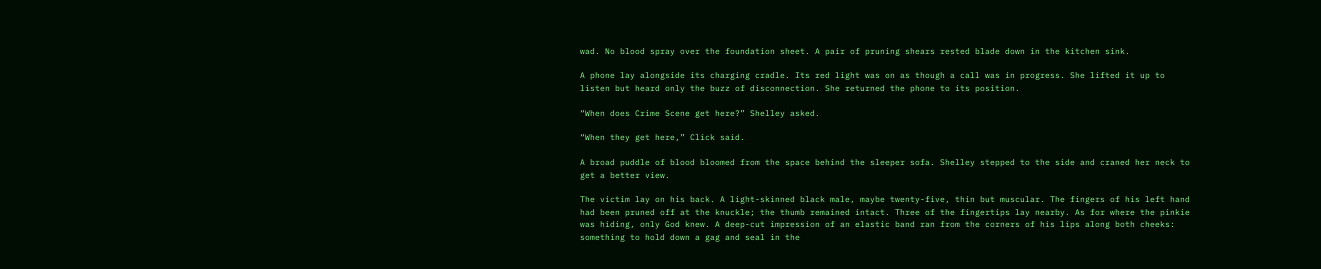wad. No blood spray over the foundation sheet. A pair of pruning shears rested blade down in the kitchen sink.

A phone lay alongside its charging cradle. Its red light was on as though a call was in progress. She lifted it up to listen but heard only the buzz of disconnection. She returned the phone to its position.

“When does Crime Scene get here?” Shelley asked.

“When they get here,” Click said.

A broad puddle of blood bloomed from the space behind the sleeper sofa. Shelley stepped to the side and craned her neck to get a better view.

The victim lay on his back. A light-skinned black male, maybe twenty-five, thin but muscular. The fingers of his left hand had been pruned off at the knuckle; the thumb remained intact. Three of the fingertips lay nearby. As for where the pinkie was hiding, only God knew. A deep-cut impression of an elastic band ran from the corners of his lips along both cheeks: something to hold down a gag and seal in the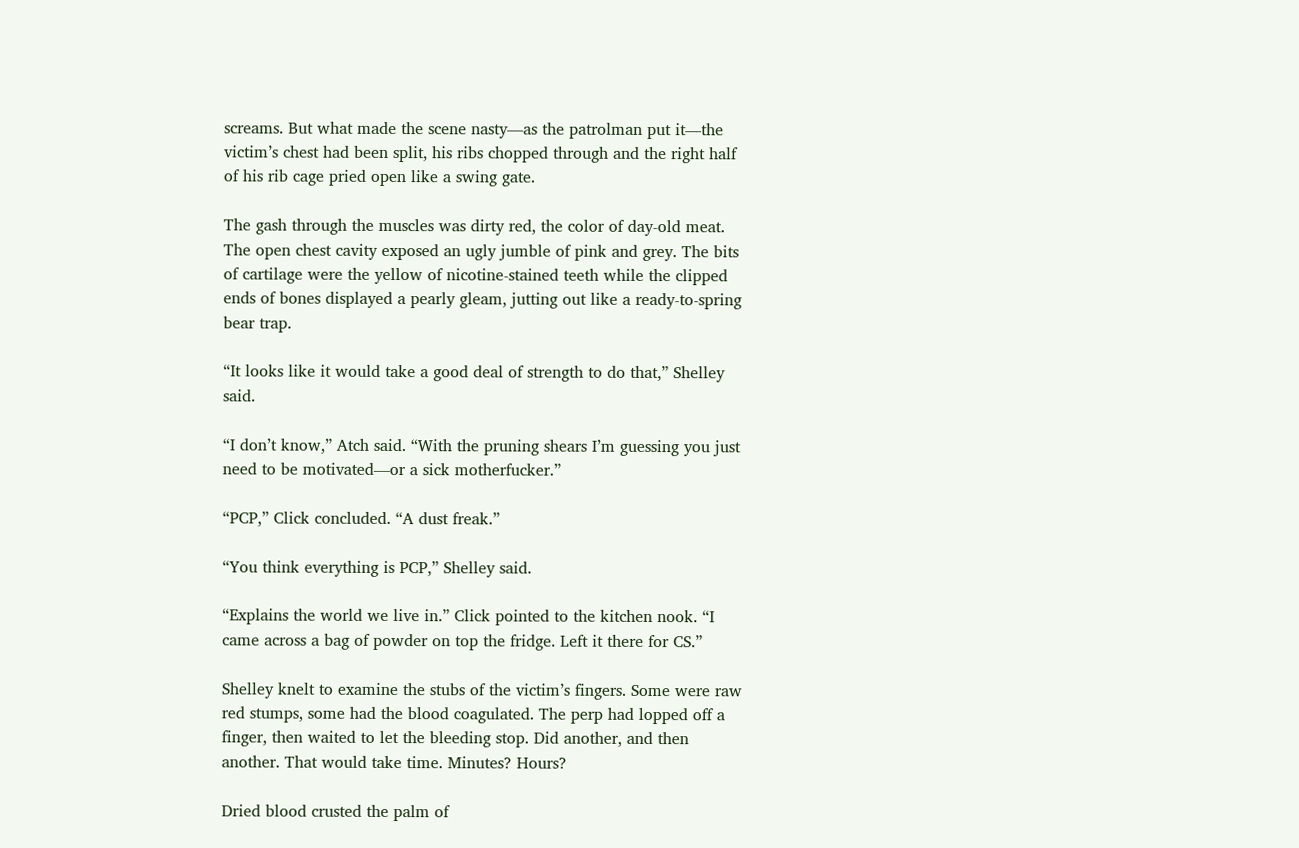screams. But what made the scene nasty—as the patrolman put it—the victim’s chest had been split, his ribs chopped through and the right half of his rib cage pried open like a swing gate.

The gash through the muscles was dirty red, the color of day-old meat. The open chest cavity exposed an ugly jumble of pink and grey. The bits of cartilage were the yellow of nicotine-stained teeth while the clipped ends of bones displayed a pearly gleam, jutting out like a ready-to-spring bear trap.

“It looks like it would take a good deal of strength to do that,” Shelley said.

“I don’t know,” Atch said. “With the pruning shears I’m guessing you just need to be motivated—or a sick motherfucker.”

“PCP,” Click concluded. “A dust freak.”

“You think everything is PCP,” Shelley said.

“Explains the world we live in.” Click pointed to the kitchen nook. “I came across a bag of powder on top the fridge. Left it there for CS.”

Shelley knelt to examine the stubs of the victim’s fingers. Some were raw red stumps, some had the blood coagulated. The perp had lopped off a finger, then waited to let the bleeding stop. Did another, and then another. That would take time. Minutes? Hours?

Dried blood crusted the palm of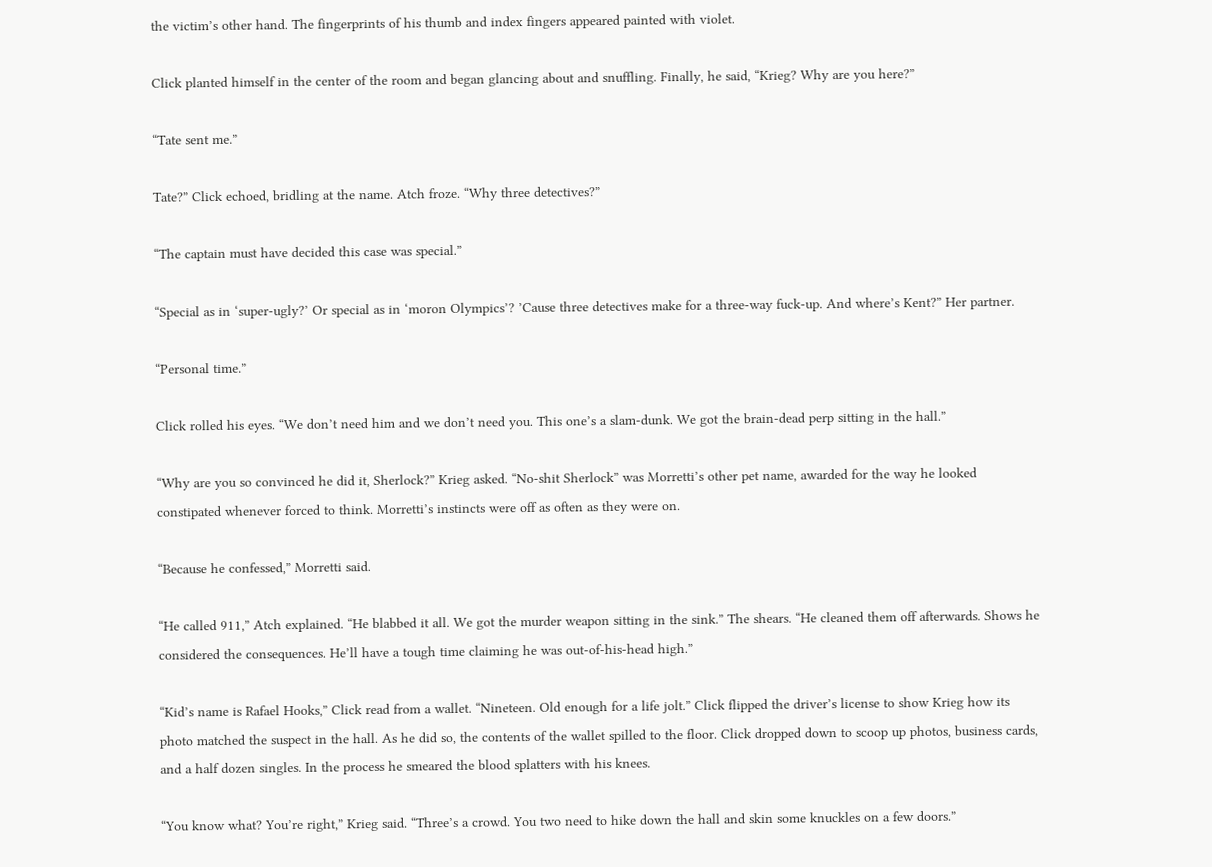the victim’s other hand. The fingerprints of his thumb and index fingers appeared painted with violet.

Click planted himself in the center of the room and began glancing about and snuffling. Finally, he said, “Krieg? Why are you here?”

“Tate sent me.”

Tate?” Click echoed, bridling at the name. Atch froze. “Why three detectives?”

“The captain must have decided this case was special.”

“Special as in ‘super-ugly?’ Or special as in ‘moron Olympics’? ’Cause three detectives make for a three-way fuck-up. And where’s Kent?” Her partner.

“Personal time.”

Click rolled his eyes. “We don’t need him and we don’t need you. This one’s a slam-dunk. We got the brain-dead perp sitting in the hall.”

“Why are you so convinced he did it, Sherlock?” Krieg asked. “No-shit Sherlock” was Morretti’s other pet name, awarded for the way he looked constipated whenever forced to think. Morretti’s instincts were off as often as they were on.

“Because he confessed,” Morretti said.

“He called 911,” Atch explained. “He blabbed it all. We got the murder weapon sitting in the sink.” The shears. “He cleaned them off afterwards. Shows he considered the consequences. He’ll have a tough time claiming he was out-of-his-head high.”

“Kid’s name is Rafael Hooks,” Click read from a wallet. “Nineteen. Old enough for a life jolt.” Click flipped the driver’s license to show Krieg how its photo matched the suspect in the hall. As he did so, the contents of the wallet spilled to the floor. Click dropped down to scoop up photos, business cards, and a half dozen singles. In the process he smeared the blood splatters with his knees.

“You know what? You’re right,” Krieg said. “Three’s a crowd. You two need to hike down the hall and skin some knuckles on a few doors.”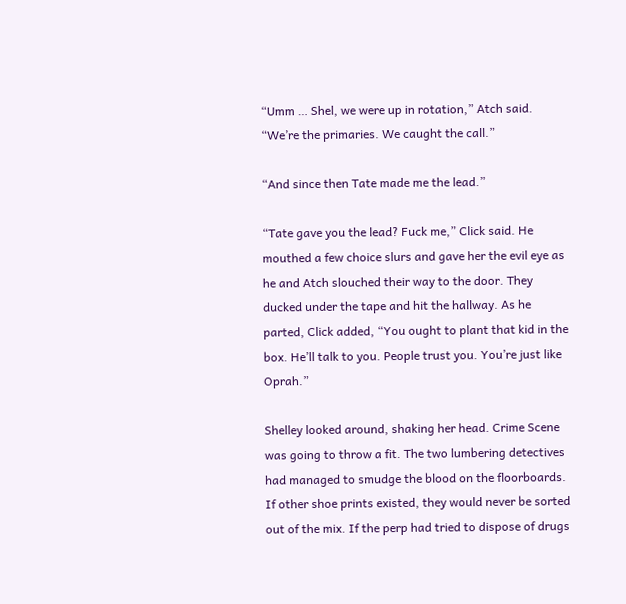“Umm … Shel, we were up in rotation,” Atch said. “We’re the primaries. We caught the call.”

“And since then Tate made me the lead.”

“Tate gave you the lead? Fuck me,” Click said. He mouthed a few choice slurs and gave her the evil eye as he and Atch slouched their way to the door. They ducked under the tape and hit the hallway. As he parted, Click added, “You ought to plant that kid in the box. He’ll talk to you. People trust you. You’re just like Oprah.”

Shelley looked around, shaking her head. Crime Scene was going to throw a fit. The two lumbering detectives had managed to smudge the blood on the floorboards. If other shoe prints existed, they would never be sorted out of the mix. If the perp had tried to dispose of drugs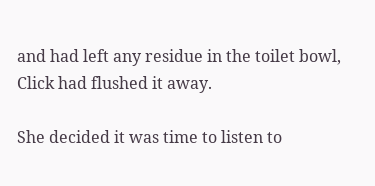and had left any residue in the toilet bowl, Click had flushed it away.

She decided it was time to listen to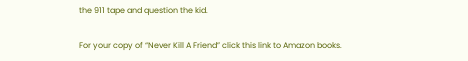the 911 tape and question the kid.

For your copy of “Never Kill A Friend” click this link to Amazon books.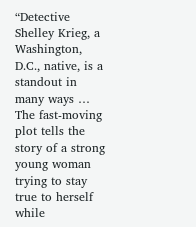“Detective Shelley Krieg, a Washington, D.C., native, is a standout in many ways … The fast-moving plot tells the story of a strong young woman trying to stay true to herself while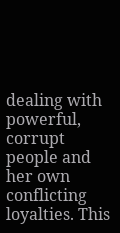dealing with powerful, corrupt people and her own conflicting loyalties. This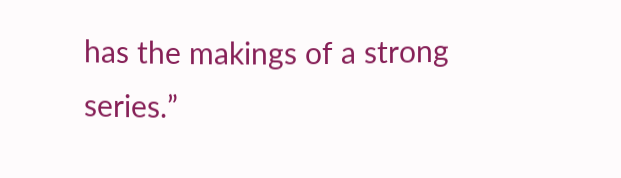has the makings of a strong series.”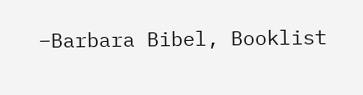–Barbara Bibel, Booklist